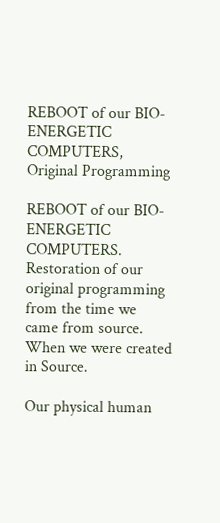REBOOT of our BIO-ENERGETIC COMPUTERS, Original Programming

REBOOT of our BIO-ENERGETIC COMPUTERS. Restoration of our original programming from the time we came from source.  When we were created in Source.

Our physical human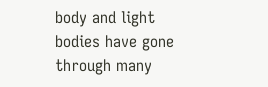body and light bodies have gone through many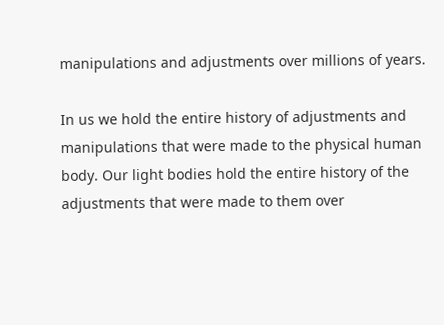manipulations and adjustments over millions of years.

In us we hold the entire history of adjustments and manipulations that were made to the physical human body. Our light bodies hold the entire history of the adjustments that were made to them over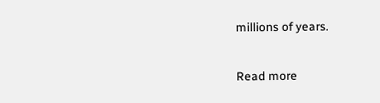millions of years.

Read more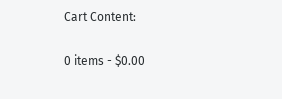Cart Content:

0 items - $0.00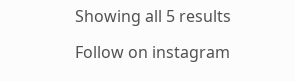Showing all 5 results

Follow on instagram